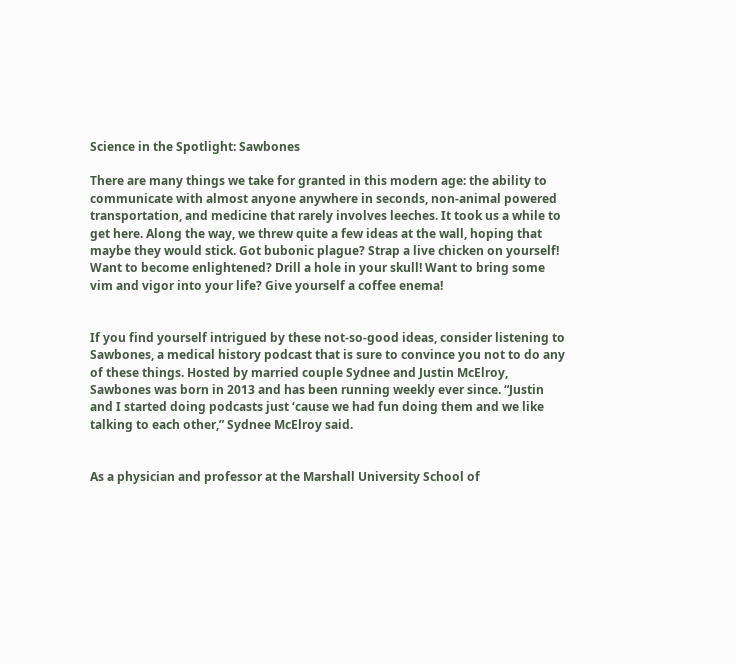Science in the Spotlight: Sawbones

There are many things we take for granted in this modern age: the ability to communicate with almost anyone anywhere in seconds, non-animal powered transportation, and medicine that rarely involves leeches. It took us a while to get here. Along the way, we threw quite a few ideas at the wall, hoping that maybe they would stick. Got bubonic plague? Strap a live chicken on yourself! Want to become enlightened? Drill a hole in your skull! Want to bring some vim and vigor into your life? Give yourself a coffee enema!


If you find yourself intrigued by these not-so-good ideas, consider listening to Sawbones, a medical history podcast that is sure to convince you not to do any of these things. Hosted by married couple Sydnee and Justin McElroy, Sawbones was born in 2013 and has been running weekly ever since. “Justin and I started doing podcasts just ‘cause we had fun doing them and we like talking to each other,” Sydnee McElroy said.


As a physician and professor at the Marshall University School of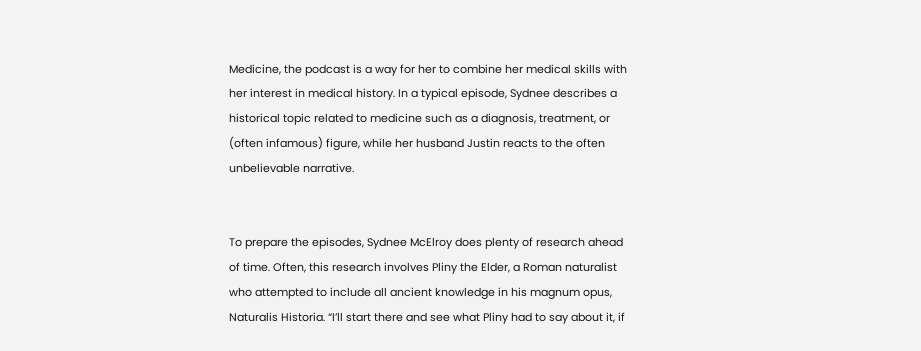Medicine, the podcast is a way for her to combine her medical skills with her interest in medical history. In a typical episode, Sydnee describes a historical topic related to medicine such as a diagnosis, treatment, or (often infamous) figure, while her husband Justin reacts to the often unbelievable narrative.


To prepare the episodes, Sydnee McElroy does plenty of research ahead of time. Often, this research involves Pliny the Elder, a Roman naturalist who attempted to include all ancient knowledge in his magnum opus, Naturalis Historia. “I’ll start there and see what Pliny had to say about it, if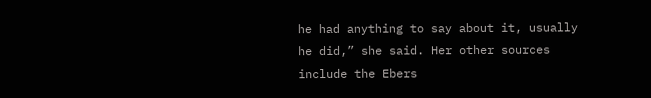he had anything to say about it, usually he did,” she said. Her other sources include the Ebers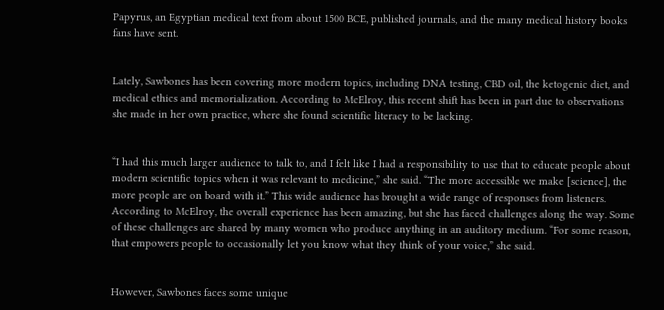Papyrus, an Egyptian medical text from about 1500 BCE, published journals, and the many medical history books fans have sent.


Lately, Sawbones has been covering more modern topics, including DNA testing, CBD oil, the ketogenic diet, and medical ethics and memorialization. According to McElroy, this recent shift has been in part due to observations she made in her own practice, where she found scientific literacy to be lacking.


“I had this much larger audience to talk to, and I felt like I had a responsibility to use that to educate people about modern scientific topics when it was relevant to medicine,” she said. “The more accessible we make [science], the more people are on board with it.” This wide audience has brought a wide range of responses from listeners. According to McElroy, the overall experience has been amazing, but she has faced challenges along the way. Some of these challenges are shared by many women who produce anything in an auditory medium. “For some reason, that empowers people to occasionally let you know what they think of your voice,” she said.


However, Sawbones faces some unique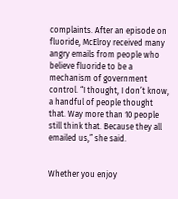complaints. After an episode on fluoride, McElroy received many angry emails from people who believe fluoride to be a mechanism of government control. “I thought, I don’t know, a handful of people thought that. Way more than 10 people still think that. Because they all emailed us,” she said.


Whether you enjoy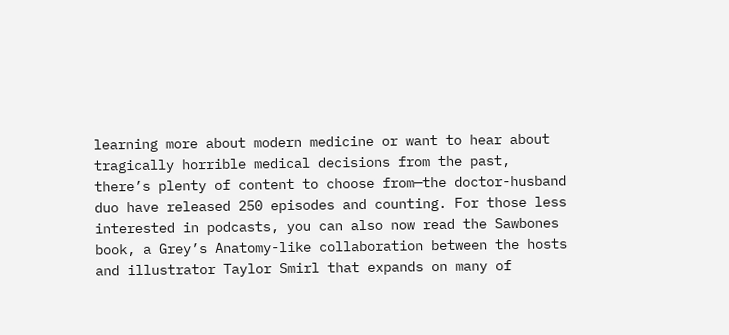learning more about modern medicine or want to hear about tragically horrible medical decisions from the past, there’s plenty of content to choose from—the doctor-husband duo have released 250 episodes and counting. For those less interested in podcasts, you can also now read the Sawbones book, a Grey’s Anatomy-like collaboration between the hosts and illustrator Taylor Smirl that expands on many of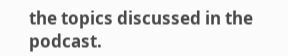the topics discussed in the podcast.